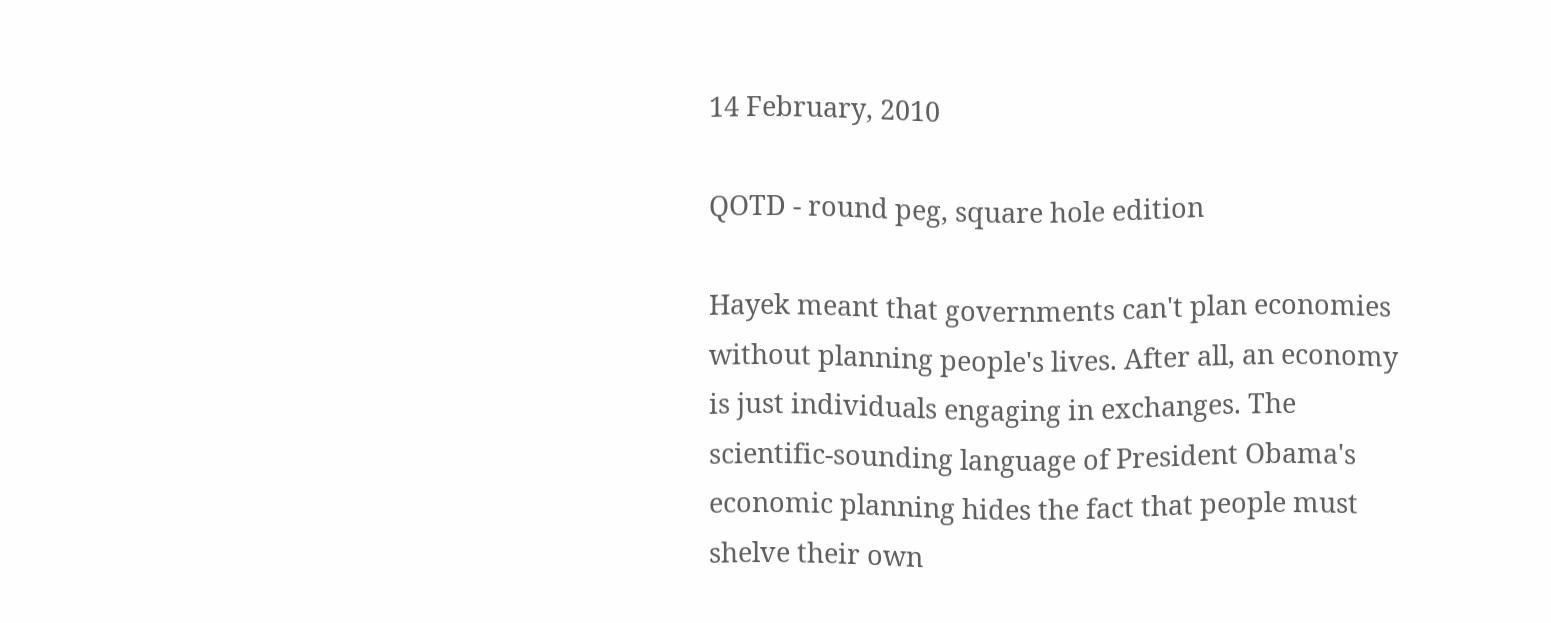14 February, 2010

QOTD - round peg, square hole edition

Hayek meant that governments can't plan economies without planning people's lives. After all, an economy is just individuals engaging in exchanges. The scientific-sounding language of President Obama's economic planning hides the fact that people must shelve their own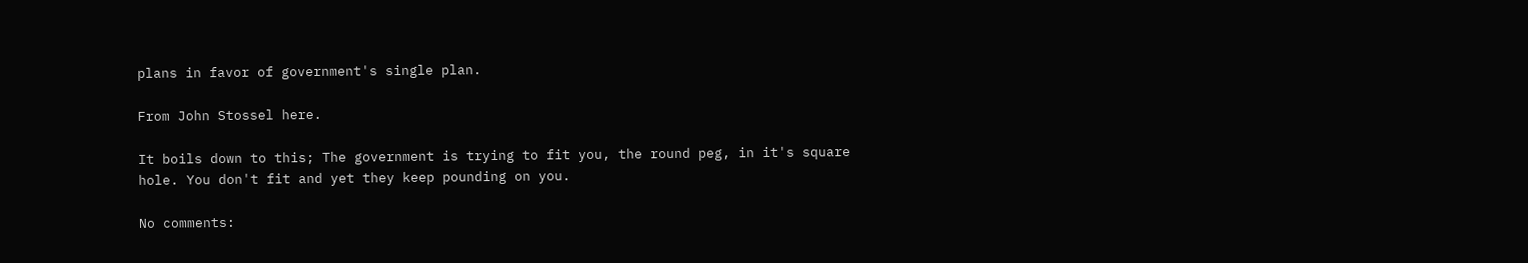plans in favor of government's single plan.

From John Stossel here.

It boils down to this; The government is trying to fit you, the round peg, in it's square hole. You don't fit and yet they keep pounding on you.

No comments: